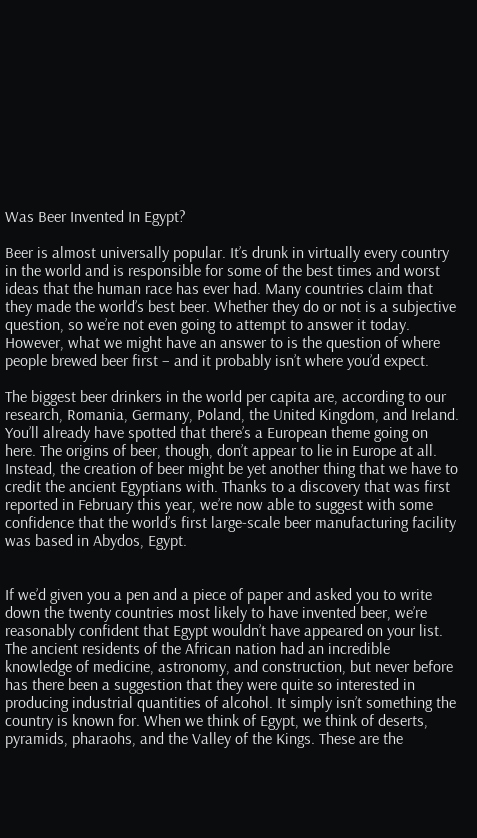Was Beer Invented In Egypt?

Beer is almost universally popular. It’s drunk in virtually every country in the world and is responsible for some of the best times and worst ideas that the human race has ever had. Many countries claim that they made the world’s best beer. Whether they do or not is a subjective question, so we’re not even going to attempt to answer it today. However, what we might have an answer to is the question of where people brewed beer first – and it probably isn’t where you’d expect.

The biggest beer drinkers in the world per capita are, according to our research, Romania, Germany, Poland, the United Kingdom, and Ireland. You’ll already have spotted that there’s a European theme going on here. The origins of beer, though, don’t appear to lie in Europe at all. Instead, the creation of beer might be yet another thing that we have to credit the ancient Egyptians with. Thanks to a discovery that was first reported in February this year, we’re now able to suggest with some confidence that the world’s first large-scale beer manufacturing facility was based in Abydos, Egypt.


If we’d given you a pen and a piece of paper and asked you to write down the twenty countries most likely to have invented beer, we’re reasonably confident that Egypt wouldn’t have appeared on your list. The ancient residents of the African nation had an incredible knowledge of medicine, astronomy, and construction, but never before has there been a suggestion that they were quite so interested in producing industrial quantities of alcohol. It simply isn’t something the country is known for. When we think of Egypt, we think of deserts, pyramids, pharaohs, and the Valley of the Kings. These are the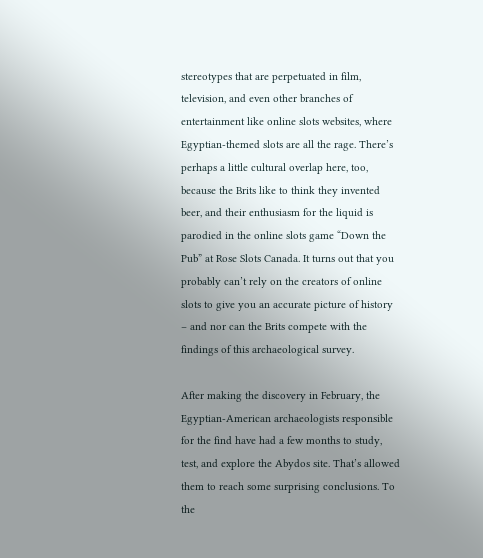stereotypes that are perpetuated in film, television, and even other branches of entertainment like online slots websites, where Egyptian-themed slots are all the rage. There’s perhaps a little cultural overlap here, too, because the Brits like to think they invented beer, and their enthusiasm for the liquid is parodied in the online slots game “Down the Pub” at Rose Slots Canada. It turns out that you probably can’t rely on the creators of online slots to give you an accurate picture of history – and nor can the Brits compete with the findings of this archaeological survey.

After making the discovery in February, the Egyptian-American archaeologists responsible for the find have had a few months to study, test, and explore the Abydos site. That’s allowed them to reach some surprising conclusions. To the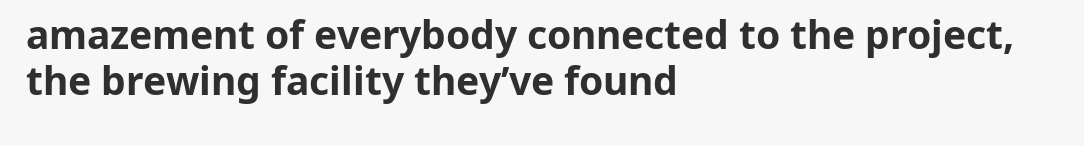amazement of everybody connected to the project, the brewing facility they’ve found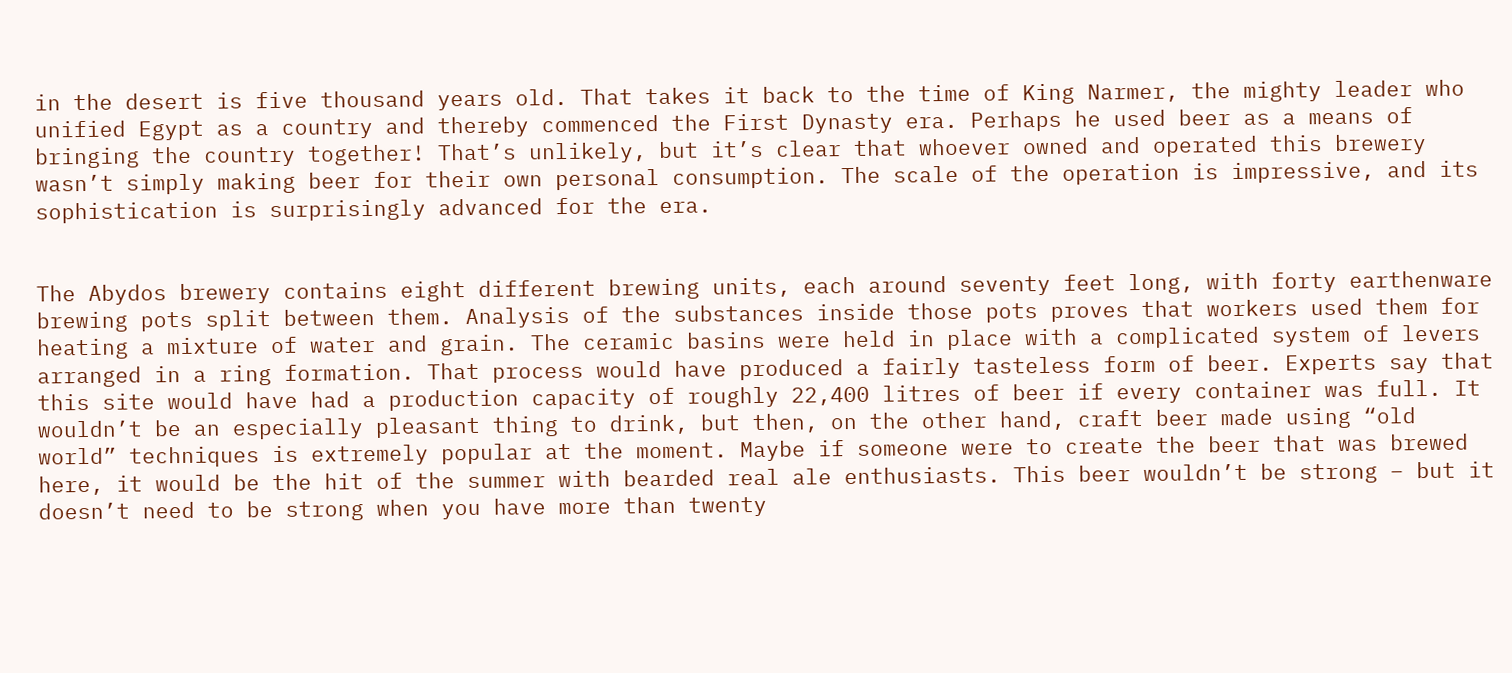in the desert is five thousand years old. That takes it back to the time of King Narmer, the mighty leader who unified Egypt as a country and thereby commenced the First Dynasty era. Perhaps he used beer as a means of bringing the country together! That’s unlikely, but it’s clear that whoever owned and operated this brewery wasn’t simply making beer for their own personal consumption. The scale of the operation is impressive, and its sophistication is surprisingly advanced for the era.


The Abydos brewery contains eight different brewing units, each around seventy feet long, with forty earthenware brewing pots split between them. Analysis of the substances inside those pots proves that workers used them for heating a mixture of water and grain. The ceramic basins were held in place with a complicated system of levers arranged in a ring formation. That process would have produced a fairly tasteless form of beer. Experts say that this site would have had a production capacity of roughly 22,400 litres of beer if every container was full. It wouldn’t be an especially pleasant thing to drink, but then, on the other hand, craft beer made using “old world” techniques is extremely popular at the moment. Maybe if someone were to create the beer that was brewed here, it would be the hit of the summer with bearded real ale enthusiasts. This beer wouldn’t be strong – but it doesn’t need to be strong when you have more than twenty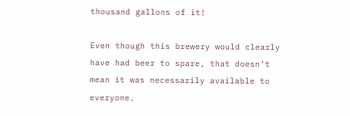thousand gallons of it!

Even though this brewery would clearly have had beer to spare, that doesn’t mean it was necessarily available to everyone.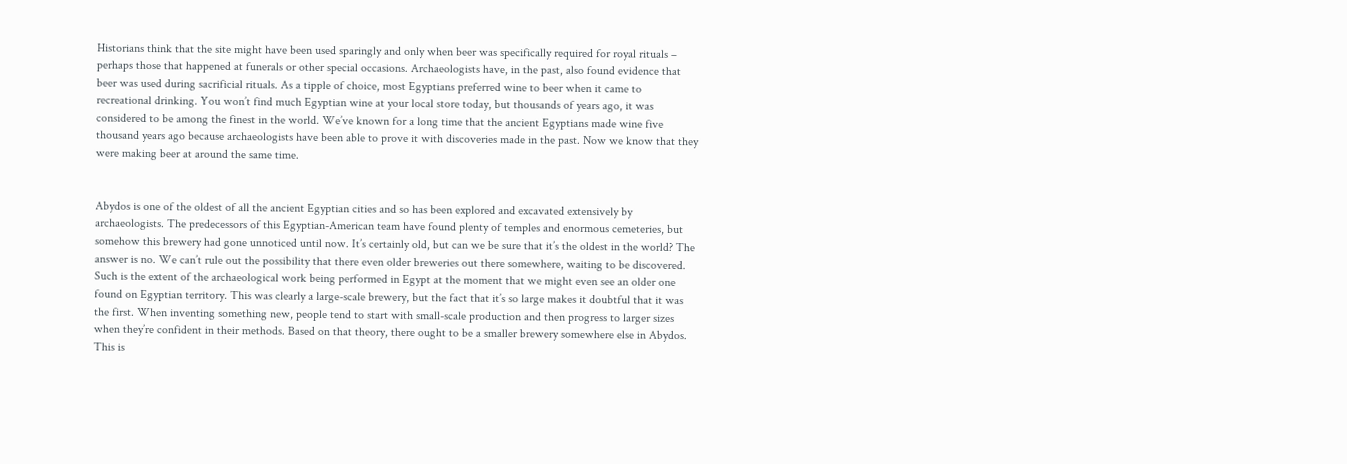Historians think that the site might have been used sparingly and only when beer was specifically required for royal rituals – perhaps those that happened at funerals or other special occasions. Archaeologists have, in the past, also found evidence that beer was used during sacrificial rituals. As a tipple of choice, most Egyptians preferred wine to beer when it came to recreational drinking. You won’t find much Egyptian wine at your local store today, but thousands of years ago, it was considered to be among the finest in the world. We’ve known for a long time that the ancient Egyptians made wine five thousand years ago because archaeologists have been able to prove it with discoveries made in the past. Now we know that they were making beer at around the same time.


Abydos is one of the oldest of all the ancient Egyptian cities and so has been explored and excavated extensively by archaeologists. The predecessors of this Egyptian-American team have found plenty of temples and enormous cemeteries, but somehow this brewery had gone unnoticed until now. It’s certainly old, but can we be sure that it’s the oldest in the world? The answer is no. We can’t rule out the possibility that there even older breweries out there somewhere, waiting to be discovered. Such is the extent of the archaeological work being performed in Egypt at the moment that we might even see an older one found on Egyptian territory. This was clearly a large-scale brewery, but the fact that it’s so large makes it doubtful that it was the first. When inventing something new, people tend to start with small-scale production and then progress to larger sizes when they’re confident in their methods. Based on that theory, there ought to be a smaller brewery somewhere else in Abydos.
This is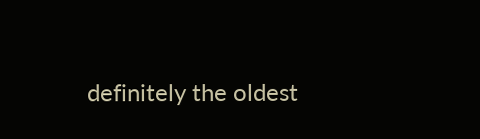definitely the oldest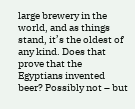large brewery in the world, and as things stand, it’s the oldest of any kind. Does that prove that the Egyptians invented beer? Possibly not – but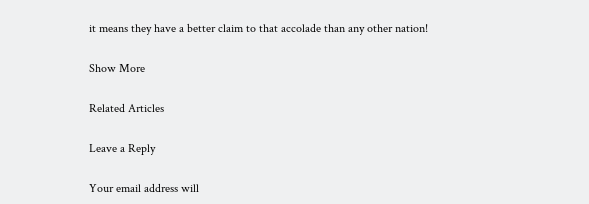it means they have a better claim to that accolade than any other nation!

Show More

Related Articles

Leave a Reply

Your email address will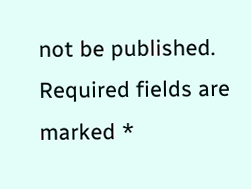not be published. Required fields are marked *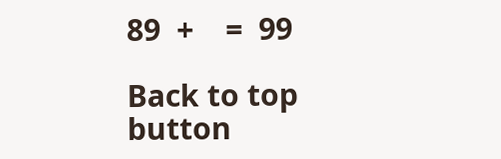89  +    =  99

Back to top button